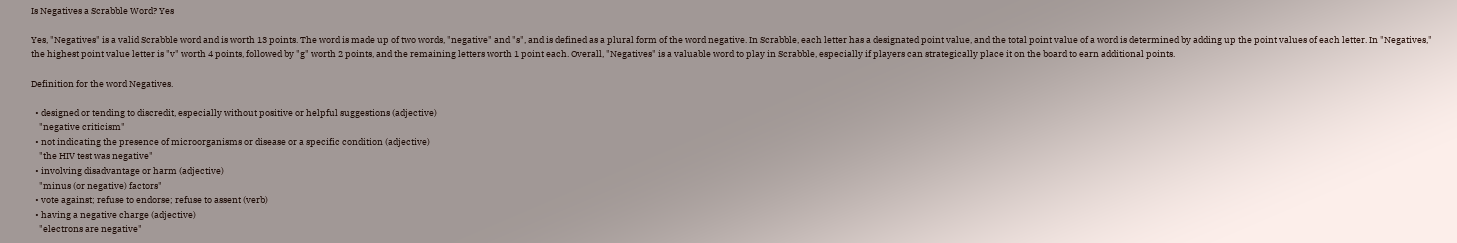Is Negatives a Scrabble Word? Yes

Yes, "Negatives" is a valid Scrabble word and is worth 13 points. The word is made up of two words, "negative" and "s", and is defined as a plural form of the word negative. In Scrabble, each letter has a designated point value, and the total point value of a word is determined by adding up the point values of each letter. In "Negatives," the highest point value letter is "v" worth 4 points, followed by "g" worth 2 points, and the remaining letters worth 1 point each. Overall, "Negatives" is a valuable word to play in Scrabble, especially if players can strategically place it on the board to earn additional points.

Definition for the word Negatives.

  • designed or tending to discredit, especially without positive or helpful suggestions (adjective)
    "negative criticism"
  • not indicating the presence of microorganisms or disease or a specific condition (adjective)
    "the HIV test was negative"
  • involving disadvantage or harm (adjective)
    "minus (or negative) factors"
  • vote against; refuse to endorse; refuse to assent (verb)
  • having a negative charge (adjective)
    "electrons are negative"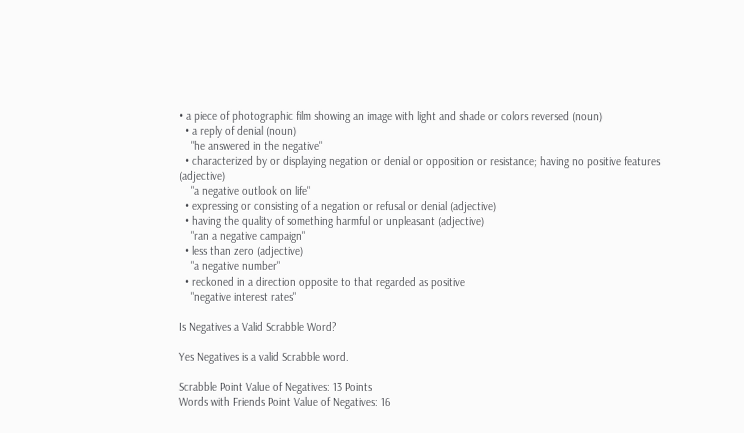• a piece of photographic film showing an image with light and shade or colors reversed (noun)
  • a reply of denial (noun)
    "he answered in the negative"
  • characterized by or displaying negation or denial or opposition or resistance; having no positive features (adjective)
    "a negative outlook on life"
  • expressing or consisting of a negation or refusal or denial (adjective)
  • having the quality of something harmful or unpleasant (adjective)
    "ran a negative campaign"
  • less than zero (adjective)
    "a negative number"
  • reckoned in a direction opposite to that regarded as positive
    "negative interest rates"

Is Negatives a Valid Scrabble Word?

Yes Negatives is a valid Scrabble word.

Scrabble Point Value of Negatives: 13 Points
Words with Friends Point Value of Negatives: 16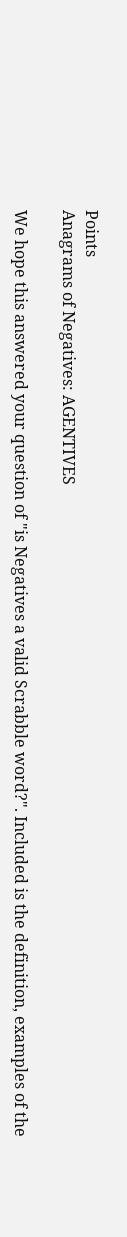Points
Anagrams of Negatives: AGENTIVES

We hope this answered your question of "is Negatives a valid Scrabble word?". Included is the definition, examples of the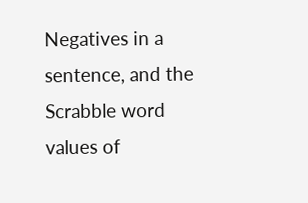Negatives in a sentence, and the Scrabble word values of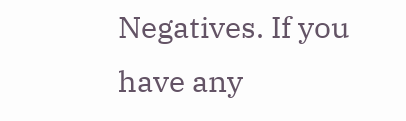Negatives. If you have any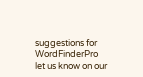suggestions for WordFinderPro let us know on our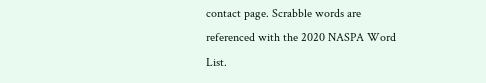contact page. Scrabble words are referenced with the 2020 NASPA Word List.